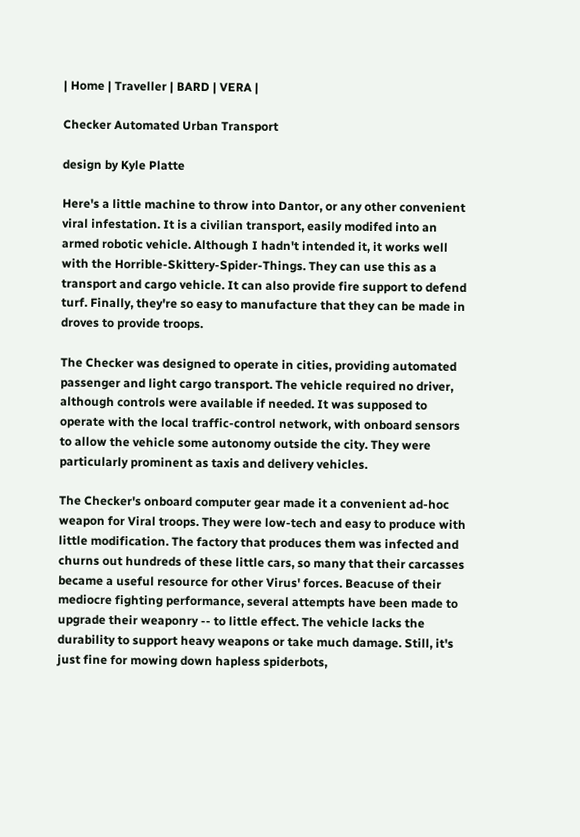| Home | Traveller | BARD | VERA |

Checker Automated Urban Transport

design by Kyle Platte

Here's a little machine to throw into Dantor, or any other convenient viral infestation. It is a civilian transport, easily modifed into an armed robotic vehicle. Although I hadn't intended it, it works well with the Horrible-Skittery-Spider-Things. They can use this as a transport and cargo vehicle. It can also provide fire support to defend turf. Finally, they're so easy to manufacture that they can be made in droves to provide troops.

The Checker was designed to operate in cities, providing automated passenger and light cargo transport. The vehicle required no driver, although controls were available if needed. It was supposed to operate with the local traffic-control network, with onboard sensors to allow the vehicle some autonomy outside the city. They were particularly prominent as taxis and delivery vehicles.

The Checker's onboard computer gear made it a convenient ad-hoc weapon for Viral troops. They were low-tech and easy to produce with little modification. The factory that produces them was infected and churns out hundreds of these little cars, so many that their carcasses became a useful resource for other Virus' forces. Beacuse of their mediocre fighting performance, several attempts have been made to upgrade their weaponry -- to little effect. The vehicle lacks the durability to support heavy weapons or take much damage. Still, it's just fine for mowing down hapless spiderbots,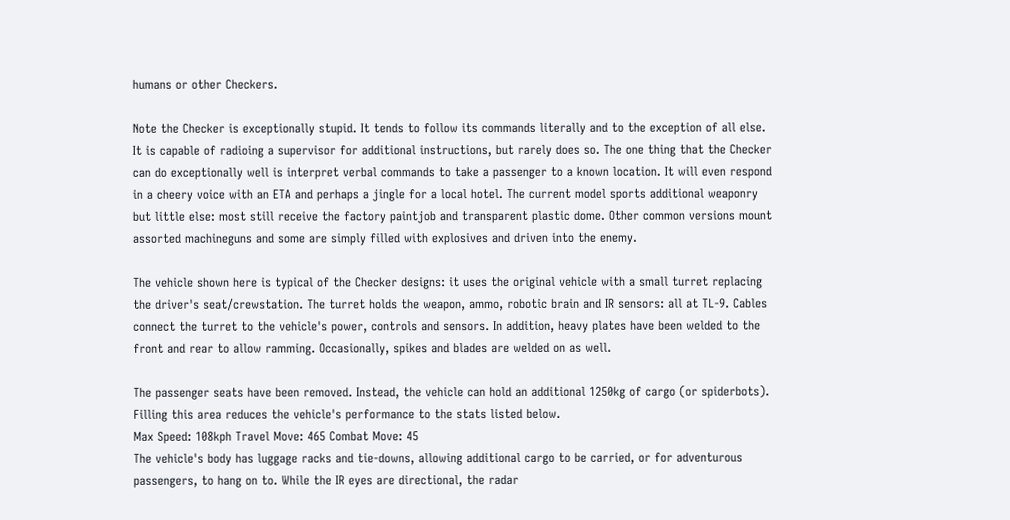humans or other Checkers.

Note the Checker is exceptionally stupid. It tends to follow its commands literally and to the exception of all else. It is capable of radioing a supervisor for additional instructions, but rarely does so. The one thing that the Checker can do exceptionally well is interpret verbal commands to take a passenger to a known location. It will even respond in a cheery voice with an ETA and perhaps a jingle for a local hotel. The current model sports additional weaponry but little else: most still receive the factory paintjob and transparent plastic dome. Other common versions mount assorted machineguns and some are simply filled with explosives and driven into the enemy.

The vehicle shown here is typical of the Checker designs: it uses the original vehicle with a small turret replacing the driver's seat/crewstation. The turret holds the weapon, ammo, robotic brain and IR sensors: all at TL-9. Cables connect the turret to the vehicle's power, controls and sensors. In addition, heavy plates have been welded to the front and rear to allow ramming. Occasionally, spikes and blades are welded on as well.

The passenger seats have been removed. Instead, the vehicle can hold an additional 1250kg of cargo (or spiderbots). Filling this area reduces the vehicle's performance to the stats listed below.
Max Speed: 108kph Travel Move: 465 Combat Move: 45
The vehicle's body has luggage racks and tie-downs, allowing additional cargo to be carried, or for adventurous passengers, to hang on to. While the IR eyes are directional, the radar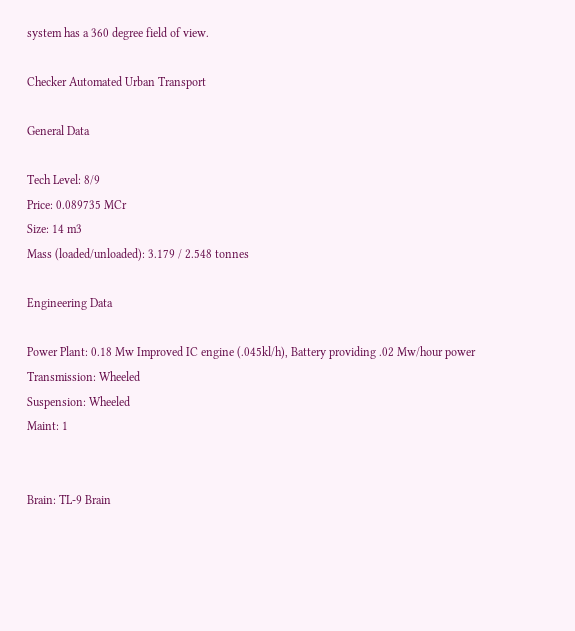system has a 360 degree field of view.

Checker Automated Urban Transport

General Data

Tech Level: 8/9
Price: 0.089735 MCr
Size: 14 m3
Mass (loaded/unloaded): 3.179 / 2.548 tonnes

Engineering Data

Power Plant: 0.18 Mw Improved IC engine (.045kl/h), Battery providing .02 Mw/hour power
Transmission: Wheeled
Suspension: Wheeled
Maint: 1


Brain: TL-9 Brain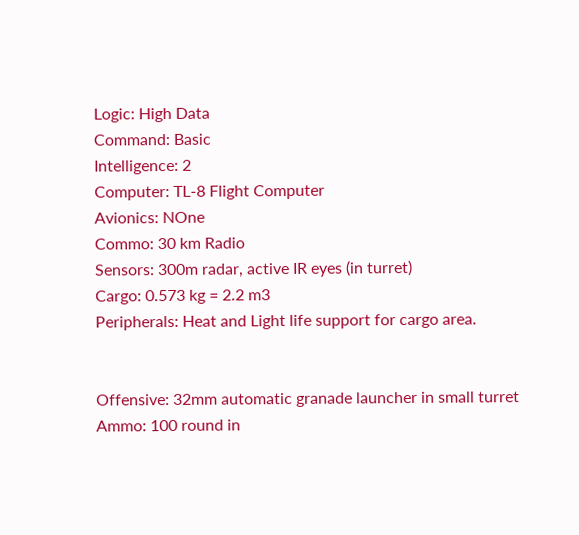Logic: High Data
Command: Basic
Intelligence: 2
Computer: TL-8 Flight Computer
Avionics: NOne
Commo: 30 km Radio
Sensors: 300m radar, active IR eyes (in turret)
Cargo: 0.573 kg = 2.2 m3
Peripherals: Heat and Light life support for cargo area.


Offensive: 32mm automatic granade launcher in small turret
Ammo: 100 round in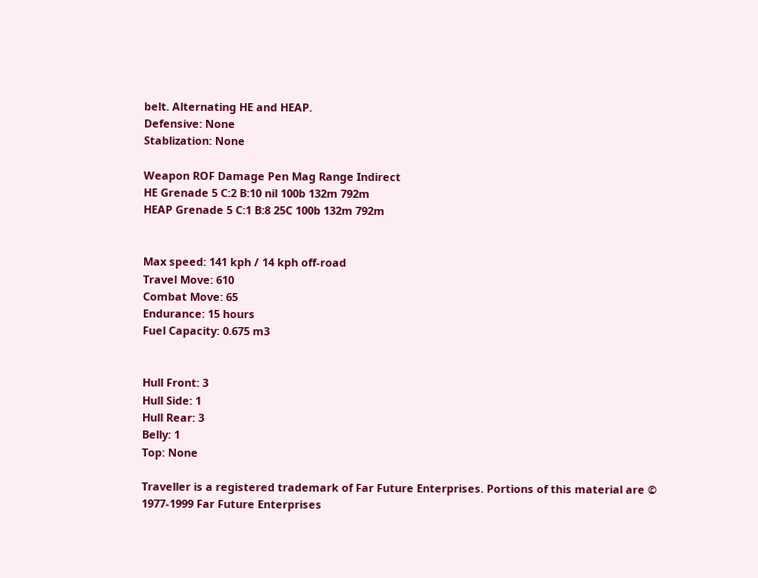belt. Alternating HE and HEAP.
Defensive: None
Stablization: None

Weapon ROF Damage Pen Mag Range Indirect
HE Grenade 5 C:2 B:10 nil 100b 132m 792m
HEAP Grenade 5 C:1 B:8 25C 100b 132m 792m


Max speed: 141 kph / 14 kph off-road
Travel Move: 610
Combat Move: 65
Endurance: 15 hours
Fuel Capacity: 0.675 m3


Hull Front: 3
Hull Side: 1
Hull Rear: 3
Belly: 1
Top: None

Traveller is a registered trademark of Far Future Enterprises. Portions of this material are © 1977-1999 Far Future Enterprises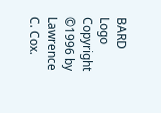BARD Logo Copyright ©1996 by Lawrence C. Cox.